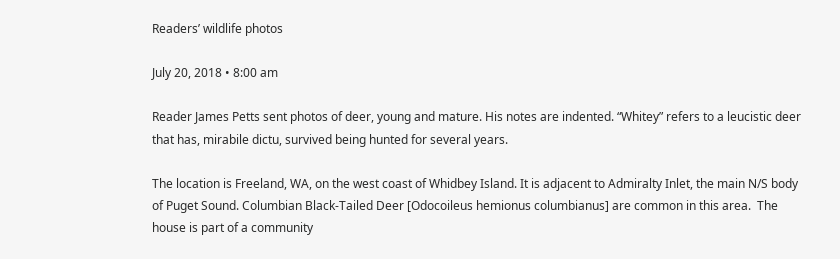Readers’ wildlife photos

July 20, 2018 • 8:00 am

Reader James Petts sent photos of deer, young and mature. His notes are indented. “Whitey” refers to a leucistic deer that has, mirabile dictu, survived being hunted for several years.

The location is Freeland, WA, on the west coast of Whidbey Island. It is adjacent to Admiralty Inlet, the main N/S body of Puget Sound. Columbian Black-Tailed Deer [Odocoileus hemionus columbianus] are common in this area.  The house is part of a community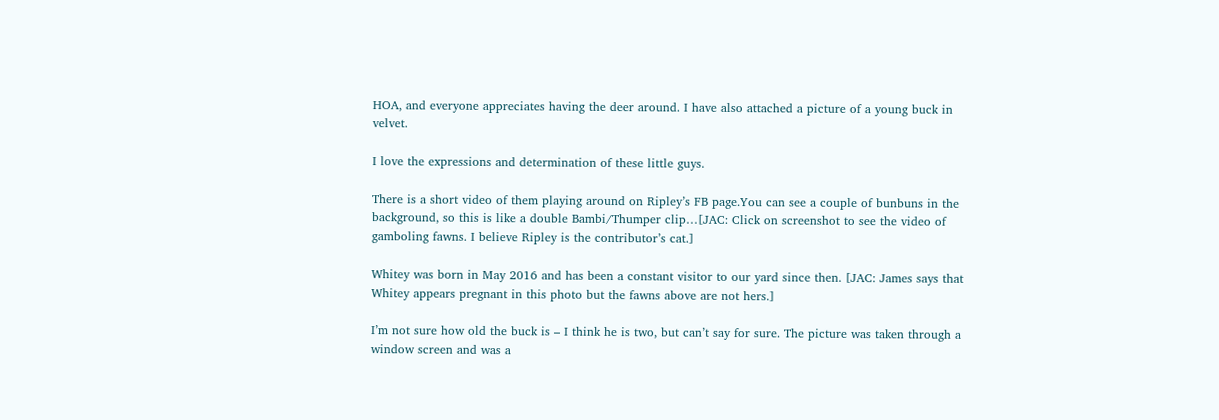HOA, and everyone appreciates having the deer around. I have also attached a picture of a young buck in velvet.

I love the expressions and determination of these little guys.

There is a short video of them playing around on Ripley’s FB page.You can see a couple of bunbuns in the background, so this is like a double Bambi/Thumper clip…[JAC: Click on screenshot to see the video of gamboling fawns. I believe Ripley is the contributor’s cat.]

Whitey was born in May 2016 and has been a constant visitor to our yard since then. [JAC: James says that Whitey appears pregnant in this photo but the fawns above are not hers.]

I’m not sure how old the buck is – I think he is two, but can’t say for sure. The picture was taken through a window screen and was a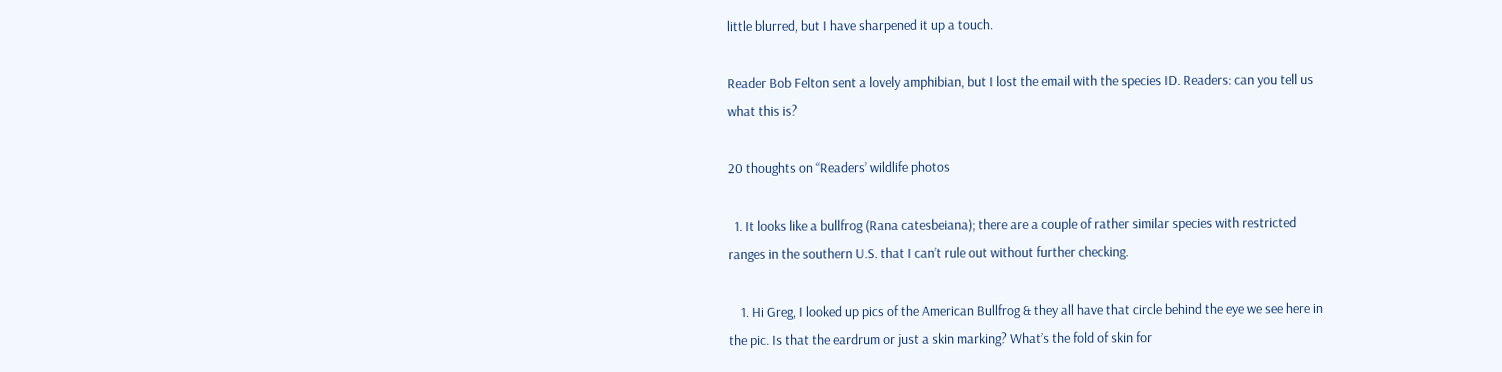little blurred, but I have sharpened it up a touch.

Reader Bob Felton sent a lovely amphibian, but I lost the email with the species ID. Readers: can you tell us what this is?

20 thoughts on “Readers’ wildlife photos

  1. It looks like a bullfrog (Rana catesbeiana); there are a couple of rather similar species with restricted ranges in the southern U.S. that I can’t rule out without further checking.

    1. Hi Greg, I looked up pics of the American Bullfrog & they all have that circle behind the eye we see here in the pic. Is that the eardrum or just a skin marking? What’s the fold of skin for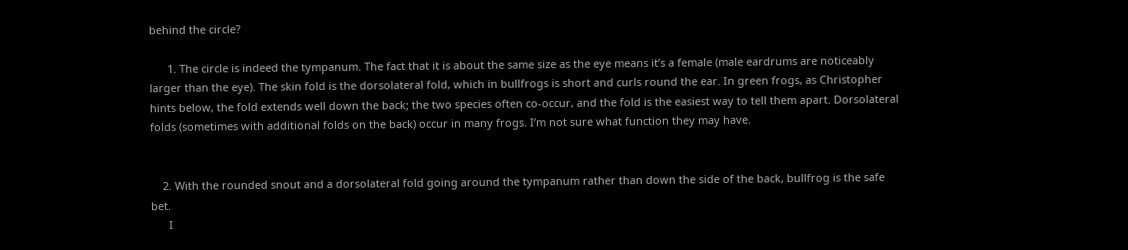behind the circle?

      1. The circle is indeed the tympanum. The fact that it is about the same size as the eye means it’s a female (male eardrums are noticeably larger than the eye). The skin fold is the dorsolateral fold, which in bullfrogs is short and curls round the ear. In green frogs, as Christopher hints below, the fold extends well down the back; the two species often co-occur, and the fold is the easiest way to tell them apart. Dorsolateral folds (sometimes with additional folds on the back) occur in many frogs. I’m not sure what function they may have.


    2. With the rounded snout and a dorsolateral fold going around the tympanum rather than down the side of the back, bullfrog is the safe bet.
      I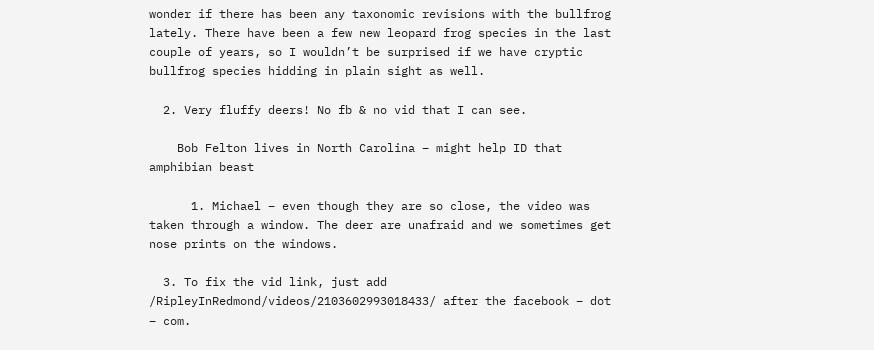wonder if there has been any taxonomic revisions with the bullfrog lately. There have been a few new leopard frog species in the last couple of years, so I wouldn’t be surprised if we have cryptic bullfrog species hidding in plain sight as well.

  2. Very fluffy deers! No fb & no vid that I can see.

    Bob Felton lives in North Carolina – might help ID that amphibian beast

      1. Michael – even though they are so close, the video was taken through a window. The deer are unafraid and we sometimes get nose prints on the windows.

  3. To fix the vid link, just add /RipleyInRedmond/videos/2103602993018433/ after the facebook – dot – com.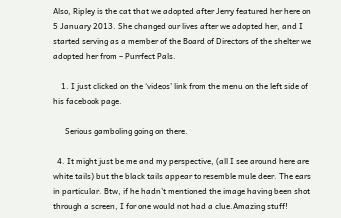Also, Ripley is the cat that we adopted after Jerry featured her here on 5 January 2013. She changed our lives after we adopted her, and I started serving as a member of the Board of Directors of the shelter we adopted her from – Purrfect Pals.

    1. I just clicked on the ‘videos’ link from the menu on the left side of his facebook page.

      Serious gamboling going on there.

  4. It might just be me and my perspective, (all I see around here are white tails) but the black tails appear to resemble mule deer. The ears in particular. Btw, if he hadn’t mentioned the image having been shot through a screen, I for one would not had a clue.Amazing stuff!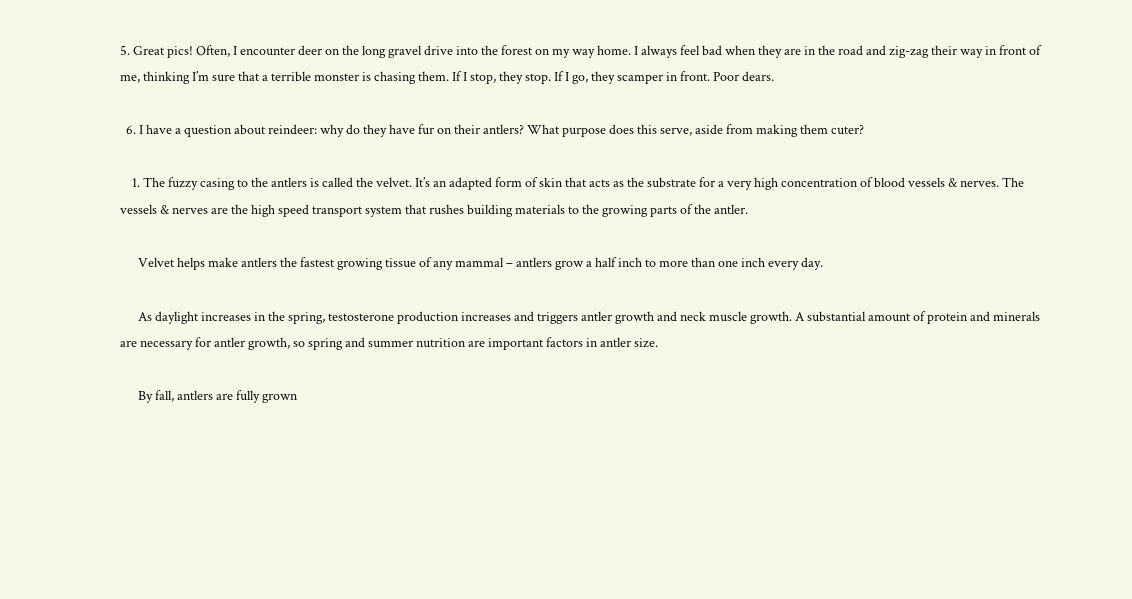5. Great pics! Often, I encounter deer on the long gravel drive into the forest on my way home. I always feel bad when they are in the road and zig-zag their way in front of me, thinking I’m sure that a terrible monster is chasing them. If I stop, they stop. If I go, they scamper in front. Poor dears.

  6. I have a question about reindeer: why do they have fur on their antlers? What purpose does this serve, aside from making them cuter?

    1. The fuzzy casing to the antlers is called the velvet. It’s an adapted form of skin that acts as the substrate for a very high concentration of blood vessels & nerves. The vessels & nerves are the high speed transport system that rushes building materials to the growing parts of the antler.

      Velvet helps make antlers the fastest growing tissue of any mammal – antlers grow a half inch to more than one inch every day.

      As daylight increases in the spring, testosterone production increases and triggers antler growth and neck muscle growth. A substantial amount of protein and minerals are necessary for antler growth, so spring and summer nutrition are important factors in antler size.

      By fall, antlers are fully grown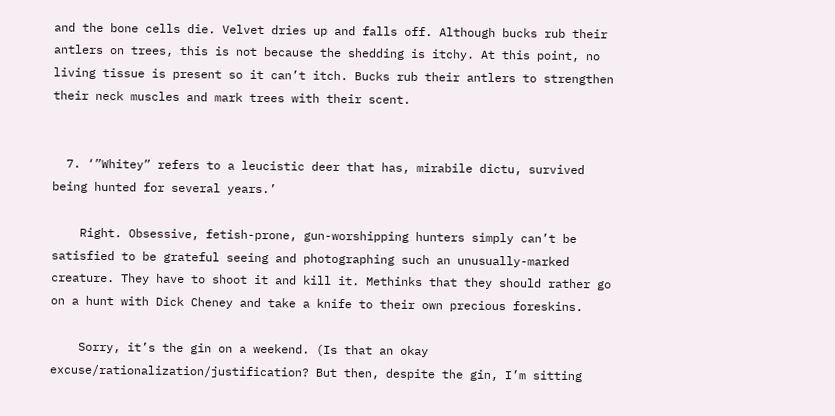and the bone cells die. Velvet dries up and falls off. Although bucks rub their antlers on trees, this is not because the shedding is itchy. At this point, no living tissue is present so it can’t itch. Bucks rub their antlers to strengthen their neck muscles and mark trees with their scent.


  7. ‘”Whitey” refers to a leucistic deer that has, mirabile dictu, survived being hunted for several years.’

    Right. Obsessive, fetish-prone, gun-worshipping hunters simply can’t be satisfied to be grateful seeing and photographing such an unusually-marked creature. They have to shoot it and kill it. Methinks that they should rather go on a hunt with Dick Cheney and take a knife to their own precious foreskins.

    Sorry, it’s the gin on a weekend. (Is that an okay excuse/rationalization/justification? But then, despite the gin, I’m sitting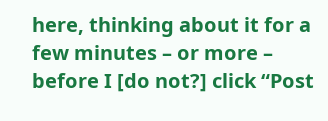here, thinking about it for a few minutes – or more – before I [do not?] click “Post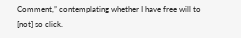Comment,” contemplating whether I have free will to [not] so click.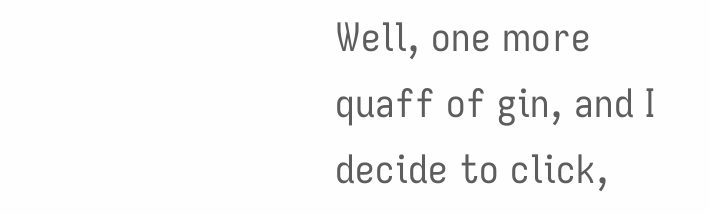Well, one more quaff of gin, and I decide to click,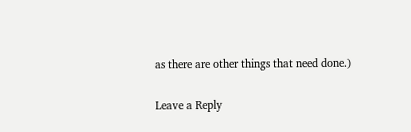as there are other things that need done.)

Leave a Reply